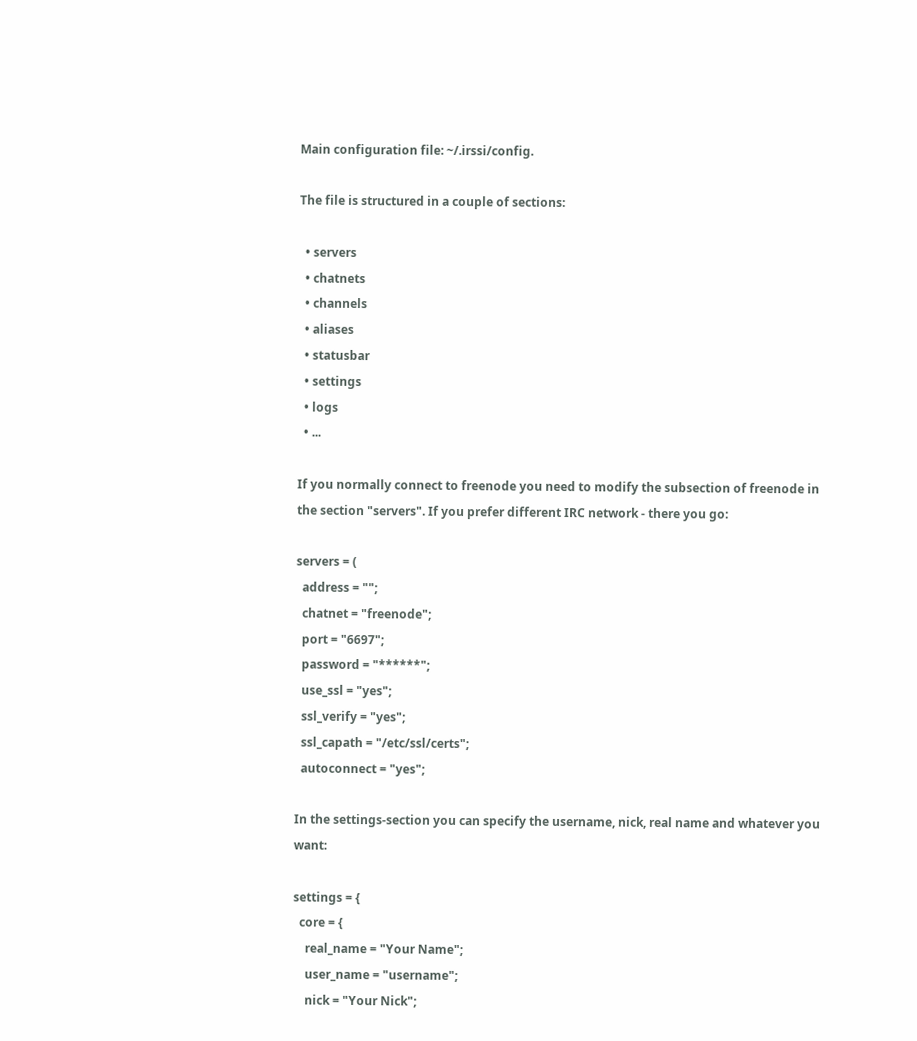Main configuration file: ~/.irssi/config.

The file is structured in a couple of sections:

  • servers
  • chatnets
  • channels
  • aliases
  • statusbar
  • settings
  • logs
  • ...

If you normally connect to freenode you need to modify the subsection of freenode in the section "servers". If you prefer different IRC network - there you go:

servers = (
  address = "";
  chatnet = "freenode";
  port = "6697";
  password = "******";
  use_ssl = "yes";
  ssl_verify = "yes";
  ssl_capath = "/etc/ssl/certs";
  autoconnect = "yes";

In the settings-section you can specify the username, nick, real name and whatever you want:

settings = {
  core = {
    real_name = "Your Name";
    user_name = "username";
    nick = "Your Nick";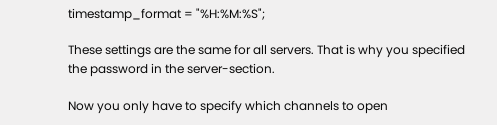timestamp_format = "%H:%M:%S";

These settings are the same for all servers. That is why you specified the password in the server-section.

Now you only have to specify which channels to open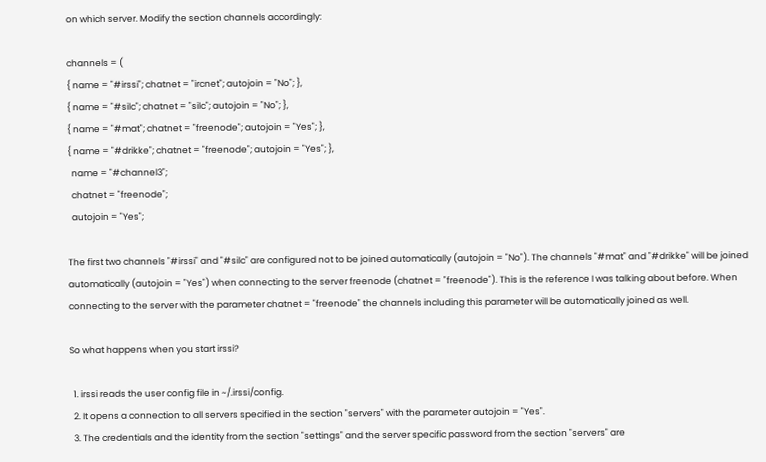on which server. Modify the section channels accordingly:

channels = (
{ name = "#irssi"; chatnet = "ircnet"; autojoin = "No"; },
{ name = "#silc"; chatnet = "silc"; autojoin = "No"; },
{ name = "#mat"; chatnet = "freenode"; autojoin = "Yes"; },
{ name = "#drikke"; chatnet = "freenode"; autojoin = "Yes"; },
  name = "#channel3";
  chatnet = "freenode";
  autojoin = "Yes";

The first two channels "#irssi" and "#silc" are configured not to be joined automatically (autojoin = "No"). The channels "#mat" and "#drikke" will be joined automatically (autojoin = "Yes") when connecting to the server freenode (chatnet = "freenode"). This is the reference I was talking about before. When connecting to the server with the parameter chatnet = "freenode" the channels including this parameter will be automatically joined as well.

So what happens when you start irssi?

  1. irssi reads the user config file in ~/.irssi/config.
  2. It opens a connection to all servers specified in the section "servers" with the parameter autojoin = "Yes".
  3. The credentials and the identity from the section "settings" and the server specific password from the section "servers" are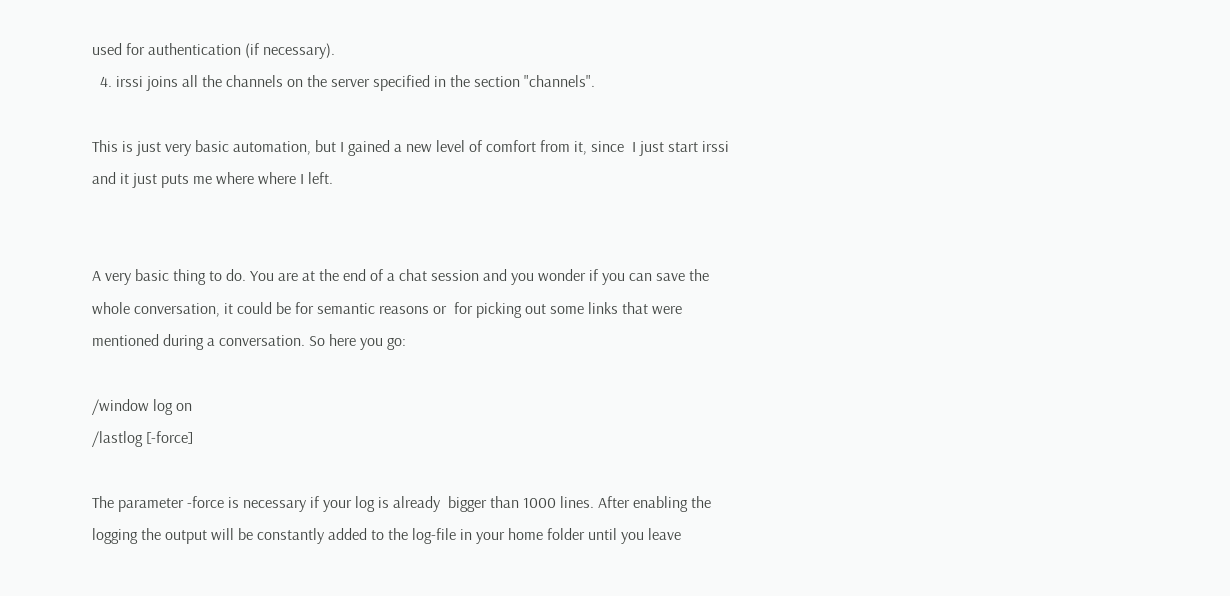used for authentication (if necessary).
  4. irssi joins all the channels on the server specified in the section "channels".

This is just very basic automation, but I gained a new level of comfort from it, since  I just start irssi and it just puts me where where I left.


A very basic thing to do. You are at the end of a chat session and you wonder if you can save the whole conversation, it could be for semantic reasons or  for picking out some links that were mentioned during a conversation. So here you go:

/window log on
/lastlog [-force]

The parameter -force is necessary if your log is already  bigger than 1000 lines. After enabling the logging the output will be constantly added to the log-file in your home folder until you leave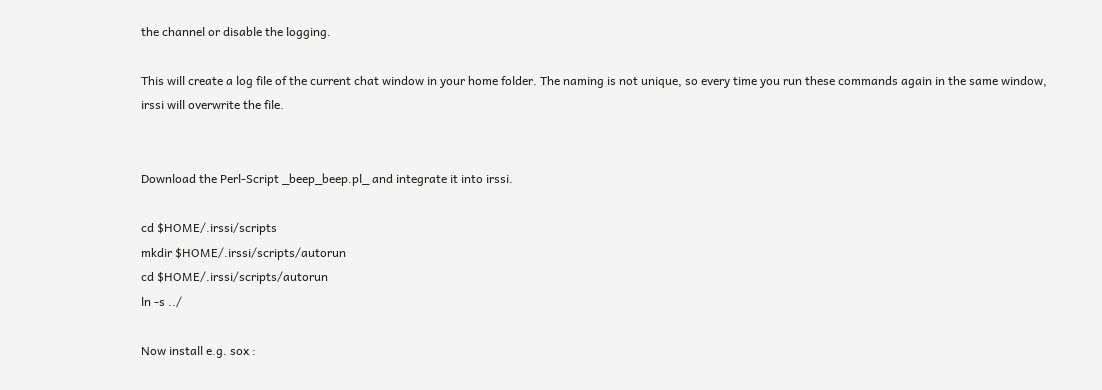the channel or disable the logging.

This will create a log file of the current chat window in your home folder. The naming is not unique, so every time you run these commands again in the same window, irssi will overwrite the file.


Download the Perl-Script _beep_beep.pl_ and integrate it into irssi.

cd $HOME/.irssi/scripts
mkdir $HOME/.irssi/scripts/autorun
cd $HOME/.irssi/scripts/autorun
ln -s ../

Now install e.g. sox :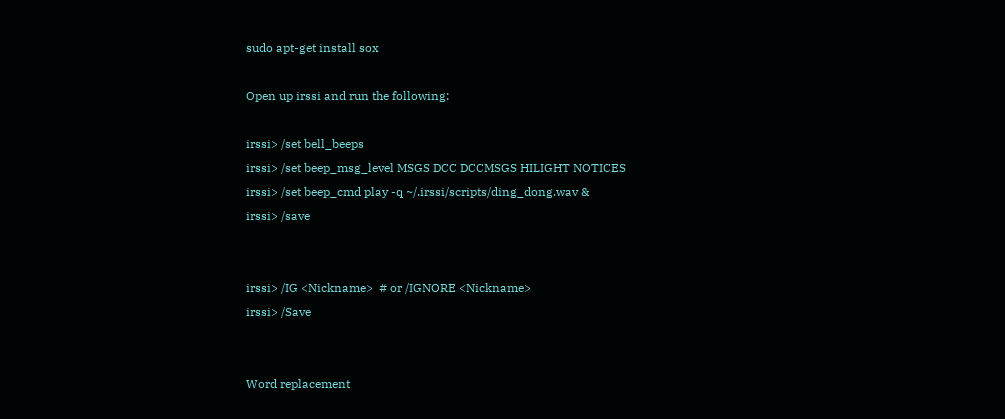sudo apt-get install sox

Open up irssi and run the following:

irssi> /set bell_beeps
irssi> /set beep_msg_level MSGS DCC DCCMSGS HILIGHT NOTICES
irssi> /set beep_cmd play -q ~/.irssi/scripts/ding_dong.wav &
irssi> /save


irssi> /IG <Nickname>  # or /IGNORE <Nickname>
irssi> /Save


Word replacement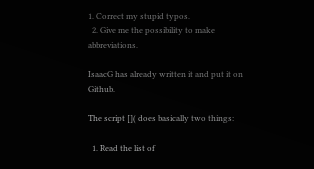1. Correct my stupid typos.
  2. Give me the possibility to make abbreviations.

IsaacG has already written it and put it on Github.

The script []( does basically two things:

  1. Read the list of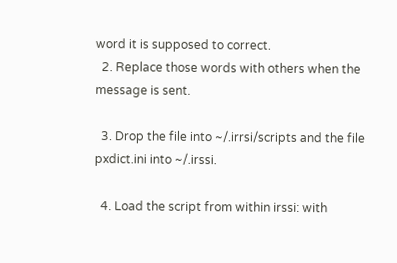word it is supposed to correct.
  2. Replace those words with others when the message is sent.

  3. Drop the file into ~/.irrsi/scripts and the file pxdict.ini into ~/.irssi.

  4. Load the script from within irssi: with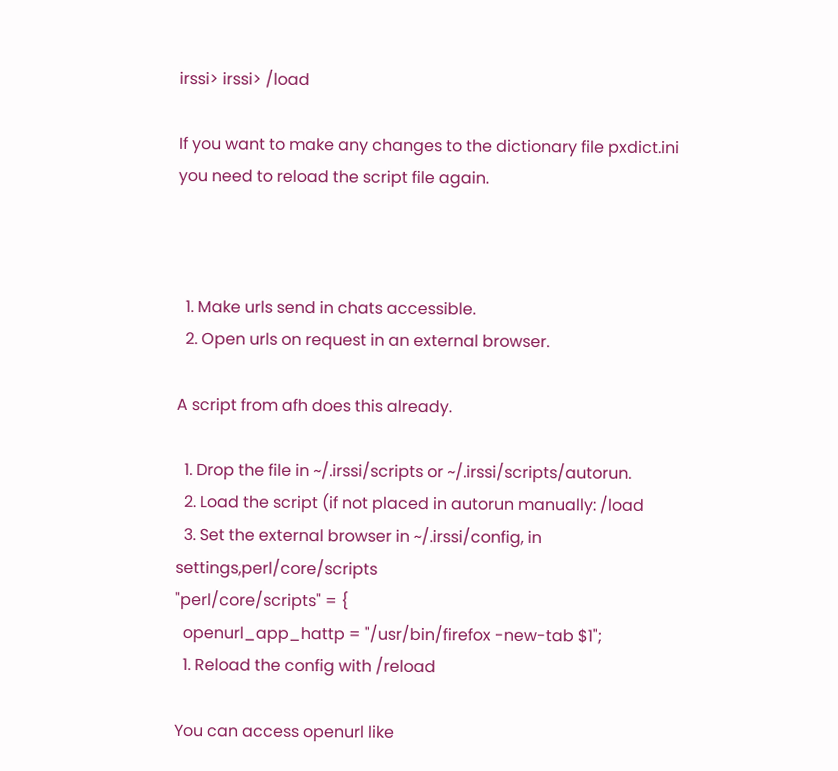irssi> irssi> /load

If you want to make any changes to the dictionary file pxdict.ini you need to reload the script file again.



  1. Make urls send in chats accessible.
  2. Open urls on request in an external browser.

A script from afh does this already.

  1. Drop the file in ~/.irssi/scripts or ~/.irssi/scripts/autorun.
  2. Load the script (if not placed in autorun manually: /load
  3. Set the external browser in ~/.irssi/config, in settings,perl/core/scripts
"perl/core/scripts" = {
  openurl_app_hattp = "/usr/bin/firefox -new-tab $1";
  1. Reload the config with /reload

You can access openurl like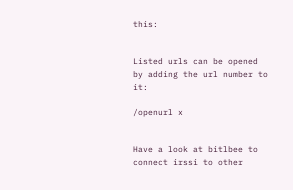this:


Listed urls can be opened by adding the url number to it:

/openurl x


Have a look at bitlbee to connect irssi to other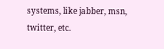systems, like jabber, msn, twitter, etc.